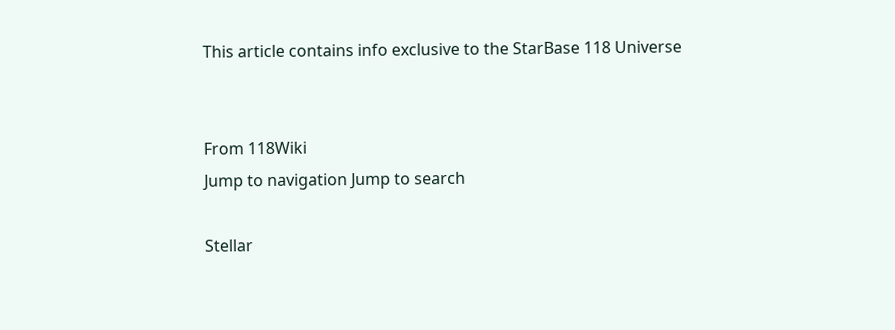This article contains info exclusive to the StarBase 118 Universe


From 118Wiki
Jump to navigation Jump to search

Stellar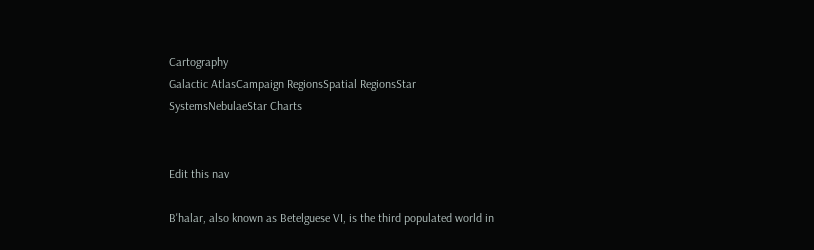Cartography
Galactic AtlasCampaign RegionsSpatial RegionsStar SystemsNebulaeStar Charts


Edit this nav

B'halar, also known as Betelguese VI, is the third populated world in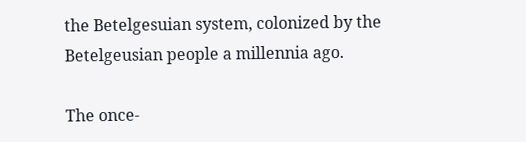the Betelgesuian system, colonized by the Betelgeusian people a millennia ago.

The once-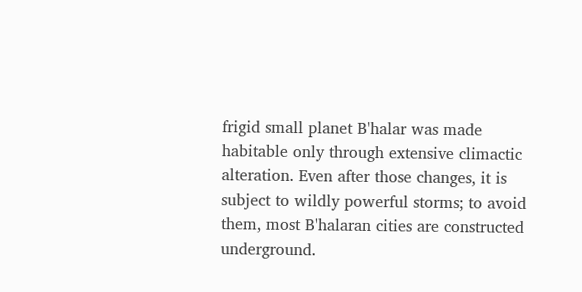frigid small planet B'halar was made habitable only through extensive climactic alteration. Even after those changes, it is subject to wildly powerful storms; to avoid them, most B'halaran cities are constructed underground.